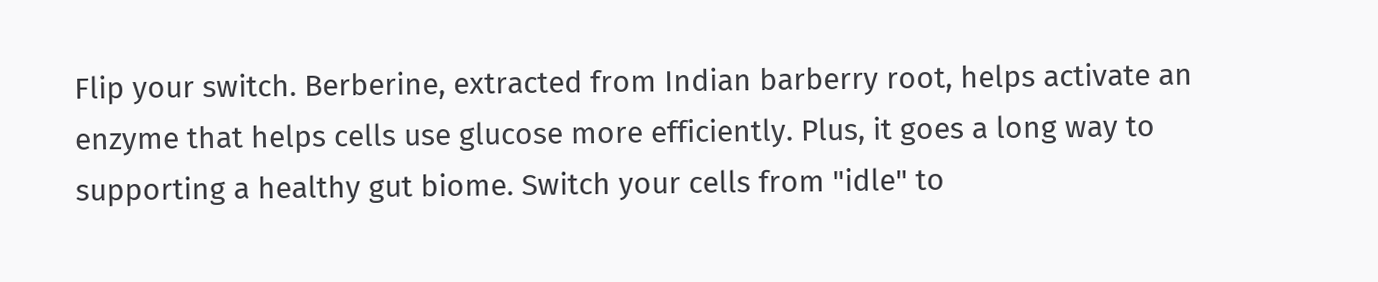Flip your switch. Berberine, extracted from Indian barberry root, helps activate an enzyme that helps cells use glucose more efficiently. Plus, it goes a long way to supporting a healthy gut biome. Switch your cells from "idle" to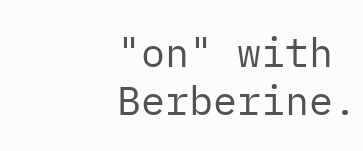"on" with Berberine.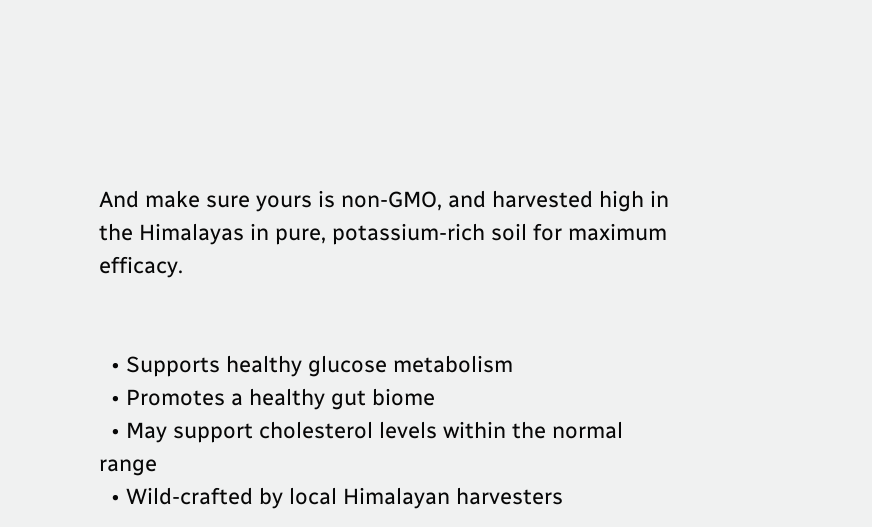And make sure yours is non-GMO, and harvested high in the Himalayas in pure, potassium-rich soil for maximum efficacy.


  • Supports healthy glucose metabolism
  • Promotes a healthy gut biome
  • May support cholesterol levels within the normal range
  • Wild-crafted by local Himalayan harvesters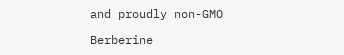and proudly non-GMO

Berberine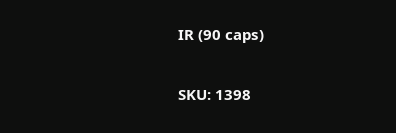IR (90 caps)

SKU: 1398